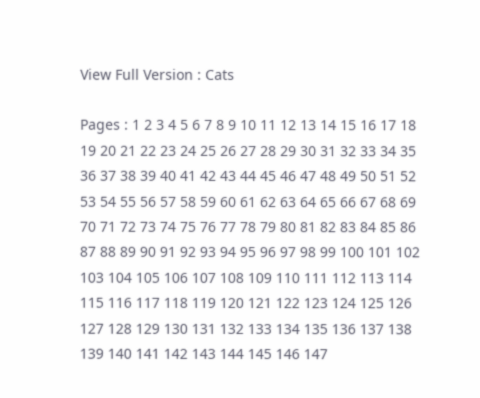View Full Version : Cats

Pages : 1 2 3 4 5 6 7 8 9 10 11 12 13 14 15 16 17 18 19 20 21 22 23 24 25 26 27 28 29 30 31 32 33 34 35 36 37 38 39 40 41 42 43 44 45 46 47 48 49 50 51 52 53 54 55 56 57 58 59 60 61 62 63 64 65 66 67 68 69 70 71 72 73 74 75 76 77 78 79 80 81 82 83 84 85 86 87 88 89 90 91 92 93 94 95 96 97 98 99 100 101 102 103 104 105 106 107 108 109 110 111 112 113 114 115 116 117 118 119 120 121 122 123 124 125 126 127 128 129 130 131 132 133 134 135 136 137 138 139 140 141 142 143 144 145 146 147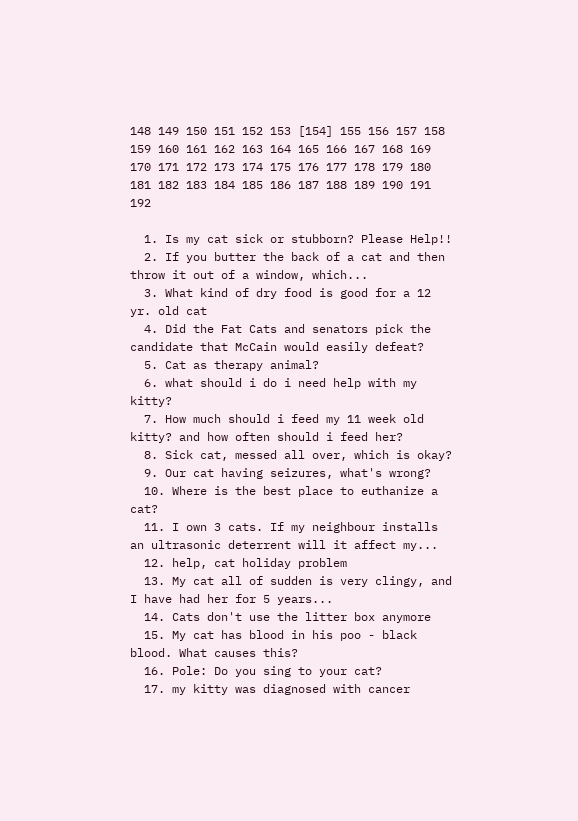148 149 150 151 152 153 [154] 155 156 157 158 159 160 161 162 163 164 165 166 167 168 169 170 171 172 173 174 175 176 177 178 179 180 181 182 183 184 185 186 187 188 189 190 191 192

  1. Is my cat sick or stubborn? Please Help!!
  2. If you butter the back of a cat and then throw it out of a window, which...
  3. What kind of dry food is good for a 12 yr. old cat
  4. Did the Fat Cats and senators pick the candidate that McCain would easily defeat?
  5. Cat as therapy animal?
  6. what should i do i need help with my kitty?
  7. How much should i feed my 11 week old kitty? and how often should i feed her?
  8. Sick cat, messed all over, which is okay?
  9. Our cat having seizures, what's wrong?
  10. Where is the best place to euthanize a cat?
  11. I own 3 cats. If my neighbour installs an ultrasonic deterrent will it affect my...
  12. help, cat holiday problem
  13. My cat all of sudden is very clingy, and I have had her for 5 years...
  14. Cats don't use the litter box anymore
  15. My cat has blood in his poo - black blood. What causes this?
  16. Pole: Do you sing to your cat?
  17. my kitty was diagnosed with cancer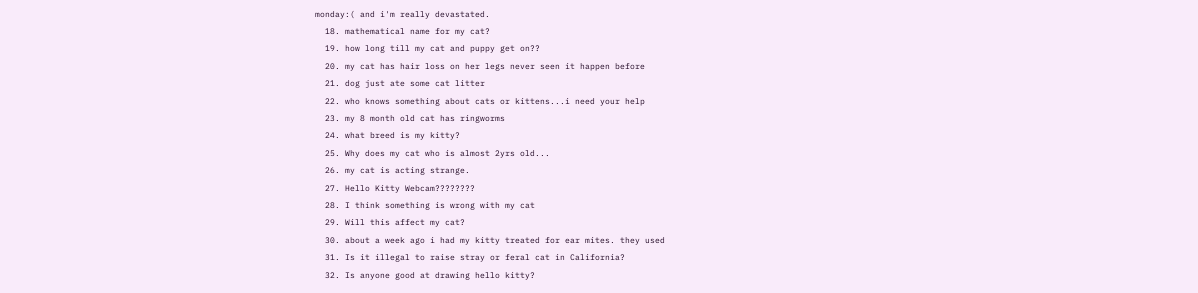monday:( and i'm really devastated.
  18. mathematical name for my cat?
  19. how long till my cat and puppy get on??
  20. my cat has hair loss on her legs never seen it happen before
  21. dog just ate some cat litter
  22. who knows something about cats or kittens...i need your help
  23. my 8 month old cat has ringworms
  24. what breed is my kitty?
  25. Why does my cat who is almost 2yrs old...
  26. my cat is acting strange.
  27. Hello Kitty Webcam????????
  28. I think something is wrong with my cat
  29. Will this affect my cat?
  30. about a week ago i had my kitty treated for ear mites. they used
  31. Is it illegal to raise stray or feral cat in California?
  32. Is anyone good at drawing hello kitty?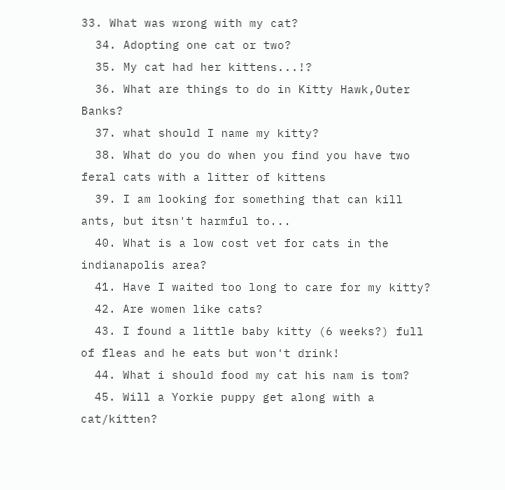33. What was wrong with my cat?
  34. Adopting one cat or two?
  35. My cat had her kittens...!?
  36. What are things to do in Kitty Hawk,Outer Banks?
  37. what should I name my kitty?
  38. What do you do when you find you have two feral cats with a litter of kittens
  39. I am looking for something that can kill ants, but itsn't harmful to...
  40. What is a low cost vet for cats in the indianapolis area?
  41. Have I waited too long to care for my kitty?
  42. Are women like cats?
  43. I found a little baby kitty (6 weeks?) full of fleas and he eats but won't drink!
  44. What i should food my cat his nam is tom?
  45. Will a Yorkie puppy get along with a cat/kitten?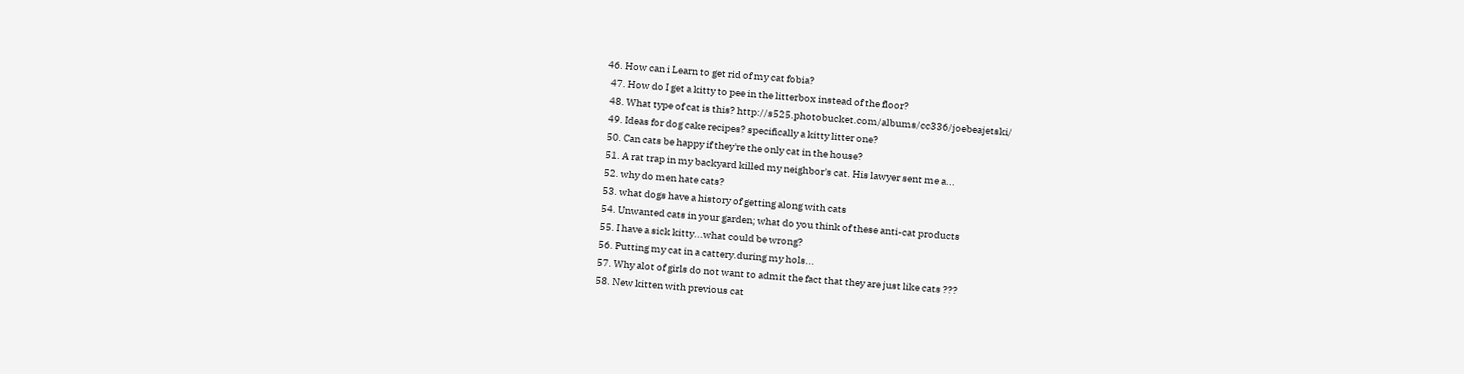46. How can i Learn to get rid of my cat fobia?
  47. How do I get a kitty to pee in the litterbox instead of the floor?
  48. What type of cat is this? http://s525.photobucket.com/albums/cc336/joebeajetski/
  49. Ideas for dog cake recipes? specifically a kitty litter one?
  50. Can cats be happy if they're the only cat in the house?
  51. A rat trap in my backyard killed my neighbor's cat. His lawyer sent me a...
  52. why do men hate cats?
  53. what dogs have a history of getting along with cats
  54. Unwanted cats in your garden; what do you think of these anti-cat products
  55. I have a sick kitty...what could be wrong?
  56. Putting my cat in a cattery.during my hols...
  57. Why alot of girls do not want to admit the fact that they are just like cats ???
  58. New kitten with previous cat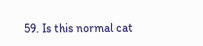59. Is this normal cat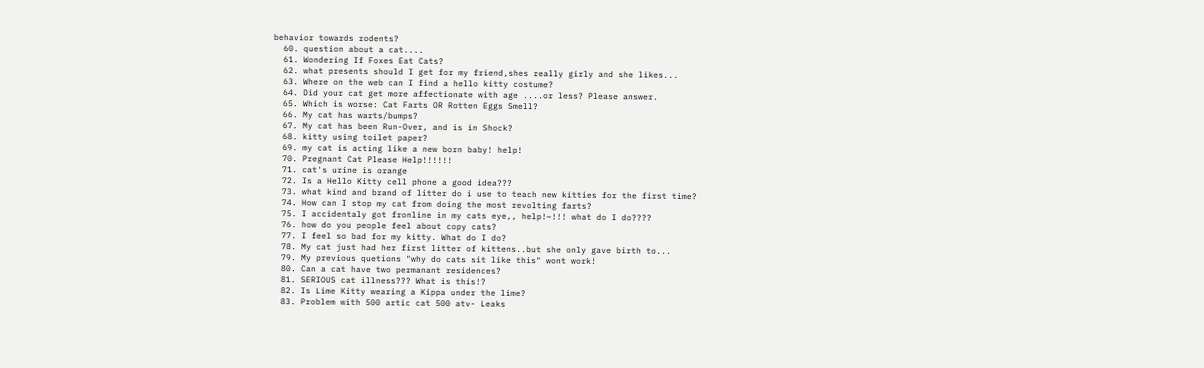behavior towards rodents?
  60. question about a cat....
  61. Wondering If Foxes Eat Cats?
  62. what presents should I get for my friend,shes really girly and she likes...
  63. Where on the web can I find a hello kitty costume?
  64. Did your cat get more affectionate with age ....or less? Please answer.
  65. Which is worse: Cat Farts OR Rotten Eggs Smell?
  66. My cat has warts/bumps?
  67. My cat has been Run-Over, and is in Shock?
  68. kitty using toilet paper?
  69. my cat is acting like a new born baby! help!
  70. Pregnant Cat Please Help!!!!!!
  71. cat's urine is orange
  72. Is a Hello Kitty cell phone a good idea???
  73. what kind and brand of litter do i use to teach new kitties for the first time?
  74. How can I stop my cat from doing the most revolting farts?
  75. I accidentaly got fronline in my cats eye,, help!~!!! what do I do????
  76. how do you people feel about copy cats?
  77. I feel so bad for my kitty. What do I do?
  78. My cat just had her first litter of kittens..but she only gave birth to...
  79. My previous quetions "why do cats sit like this" wont work!
  80. Can a cat have two permanant residences?
  81. SERIOUS cat illness??? What is this!?
  82. Is Lime Kitty wearing a Kippa under the lime?
  83. Problem with 500 artic cat 500 atv- Leaks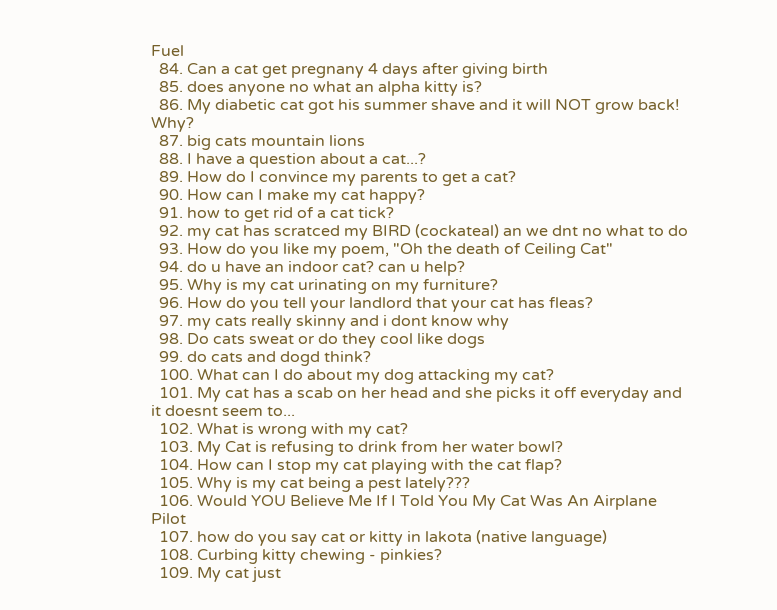Fuel
  84. Can a cat get pregnany 4 days after giving birth
  85. does anyone no what an alpha kitty is?
  86. My diabetic cat got his summer shave and it will NOT grow back! Why?
  87. big cats mountain lions
  88. I have a question about a cat...?
  89. How do I convince my parents to get a cat?
  90. How can I make my cat happy?
  91. how to get rid of a cat tick?
  92. my cat has scratced my BIRD (cockateal) an we dnt no what to do
  93. How do you like my poem, "Oh the death of Ceiling Cat"
  94. do u have an indoor cat? can u help?
  95. Why is my cat urinating on my furniture?
  96. How do you tell your landlord that your cat has fleas?
  97. my cats really skinny and i dont know why
  98. Do cats sweat or do they cool like dogs
  99. do cats and dogd think?
  100. What can I do about my dog attacking my cat?
  101. My cat has a scab on her head and she picks it off everyday and it doesnt seem to...
  102. What is wrong with my cat?
  103. My Cat is refusing to drink from her water bowl?
  104. How can I stop my cat playing with the cat flap?
  105. Why is my cat being a pest lately???
  106. Would YOU Believe Me If I Told You My Cat Was An Airplane Pilot
  107. how do you say cat or kitty in lakota (native language)
  108. Curbing kitty chewing - pinkies?
  109. My cat just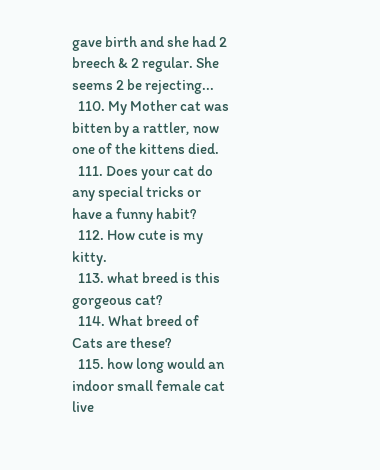gave birth and she had 2 breech & 2 regular. She seems 2 be rejecting...
  110. My Mother cat was bitten by a rattler, now one of the kittens died.
  111. Does your cat do any special tricks or have a funny habit?
  112. How cute is my kitty.
  113. what breed is this gorgeous cat?
  114. What breed of Cats are these?
  115. how long would an indoor small female cat live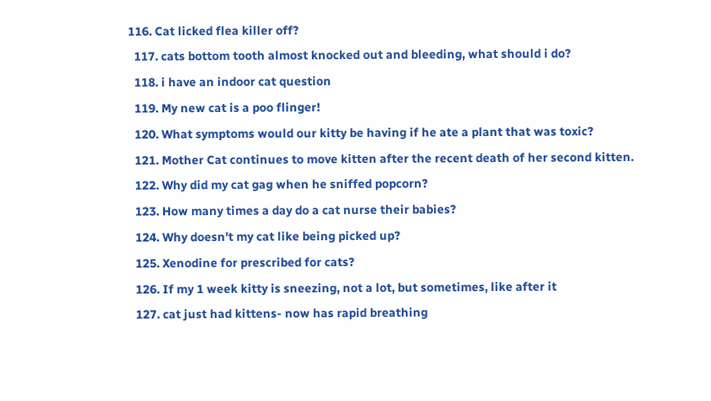116. Cat licked flea killer off?
  117. cats bottom tooth almost knocked out and bleeding, what should i do?
  118. i have an indoor cat question
  119. My new cat is a poo flinger!
  120. What symptoms would our kitty be having if he ate a plant that was toxic?
  121. Mother Cat continues to move kitten after the recent death of her second kitten.
  122. Why did my cat gag when he sniffed popcorn?
  123. How many times a day do a cat nurse their babies?
  124. Why doesn't my cat like being picked up?
  125. Xenodine for prescribed for cats?
  126. If my 1 week kitty is sneezing, not a lot, but sometimes, like after it
  127. cat just had kittens- now has rapid breathing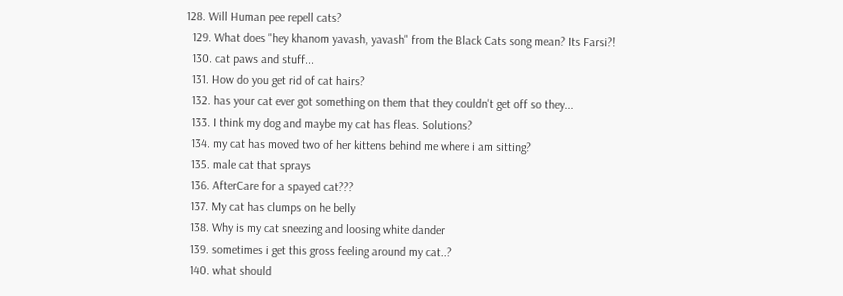128. Will Human pee repell cats?
  129. What does "hey khanom yavash, yavash" from the Black Cats song mean? Its Farsi?!
  130. cat paws and stuff...
  131. How do you get rid of cat hairs?
  132. has your cat ever got something on them that they couldn't get off so they...
  133. I think my dog and maybe my cat has fleas. Solutions?
  134. my cat has moved two of her kittens behind me where i am sitting?
  135. male cat that sprays
  136. AfterCare for a spayed cat???
  137. My cat has clumps on he belly
  138. Why is my cat sneezing and loosing white dander
  139. sometimes i get this gross feeling around my cat..?
  140. what should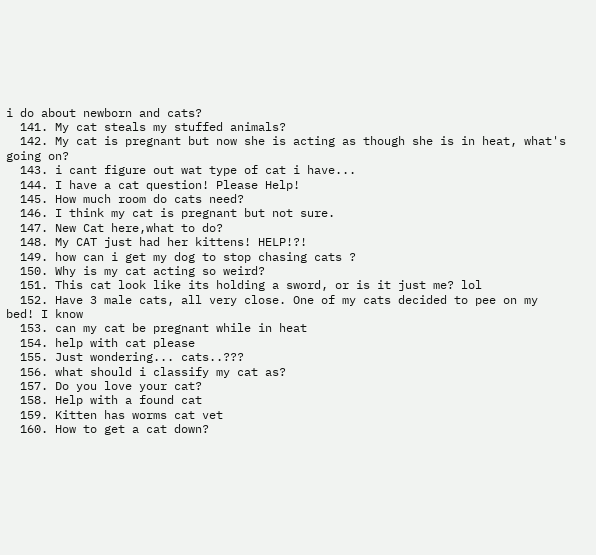i do about newborn and cats?
  141. My cat steals my stuffed animals?
  142. My cat is pregnant but now she is acting as though she is in heat, what's going on?
  143. i cant figure out wat type of cat i have...
  144. I have a cat question! Please Help!
  145. How much room do cats need?
  146. I think my cat is pregnant but not sure.
  147. New Cat here,what to do?
  148. My CAT just had her kittens! HELP!?!
  149. how can i get my dog to stop chasing cats ?
  150. Why is my cat acting so weird?
  151. This cat look like its holding a sword, or is it just me? lol
  152. Have 3 male cats, all very close. One of my cats decided to pee on my bed! I know
  153. can my cat be pregnant while in heat
  154. help with cat please
  155. Just wondering... cats..???
  156. what should i classify my cat as?
  157. Do you love your cat?
  158. Help with a found cat
  159. Kitten has worms cat vet
  160. How to get a cat down?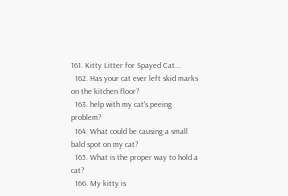161. Kitty Litter for Spayed Cat...
  162. Has your cat ever left skid marks on the kitchen floor?
  163. help with my cat's peeing problem?
  164. What could be causing a small bald spot on my cat?
  165. What is the proper way to hold a cat?
  166. My kitty is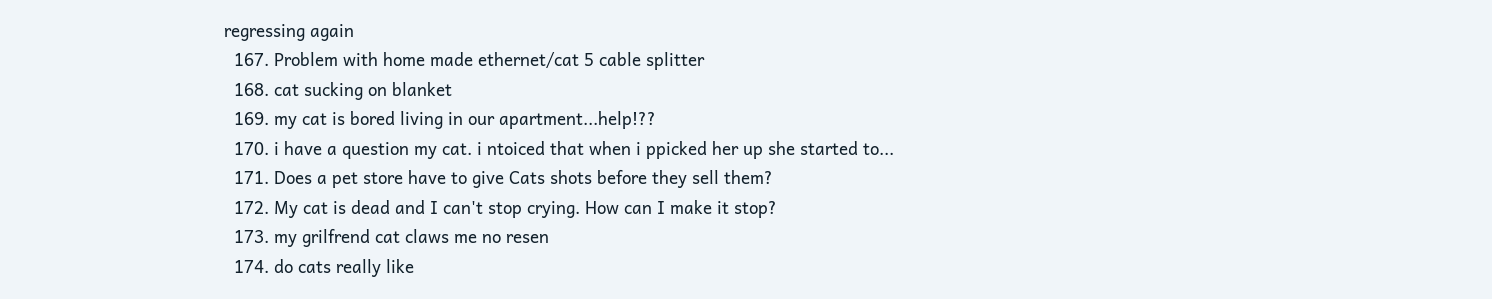regressing again
  167. Problem with home made ethernet/cat 5 cable splitter
  168. cat sucking on blanket
  169. my cat is bored living in our apartment...help!??
  170. i have a question my cat. i ntoiced that when i ppicked her up she started to...
  171. Does a pet store have to give Cats shots before they sell them?
  172. My cat is dead and I can't stop crying. How can I make it stop?
  173. my grilfrend cat claws me no resen
  174. do cats really like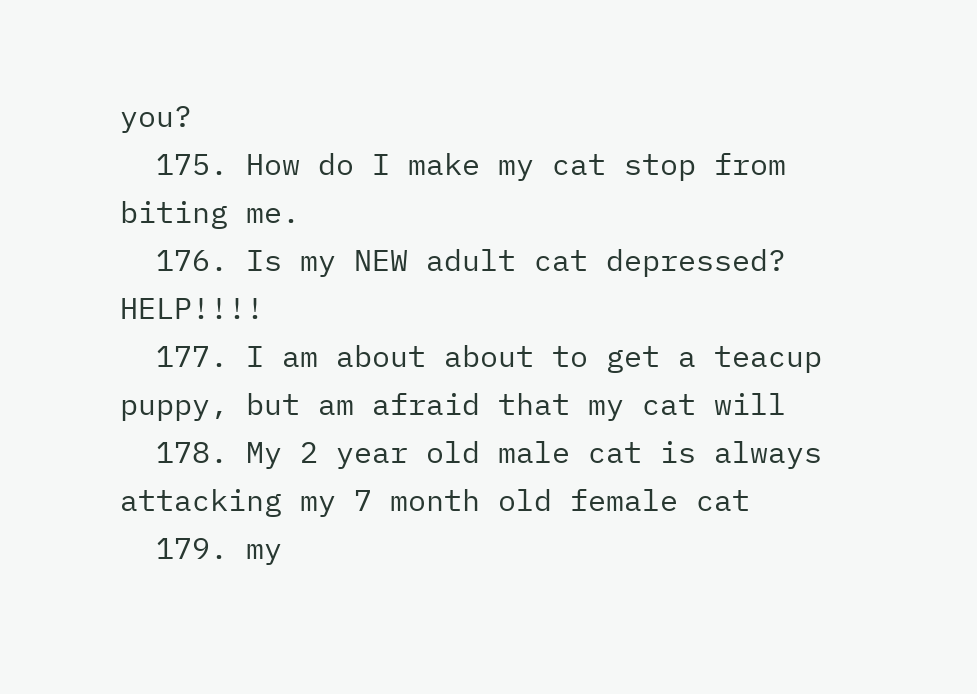you?
  175. How do I make my cat stop from biting me.
  176. Is my NEW adult cat depressed? HELP!!!!
  177. I am about about to get a teacup puppy, but am afraid that my cat will
  178. My 2 year old male cat is always attacking my 7 month old female cat
  179. my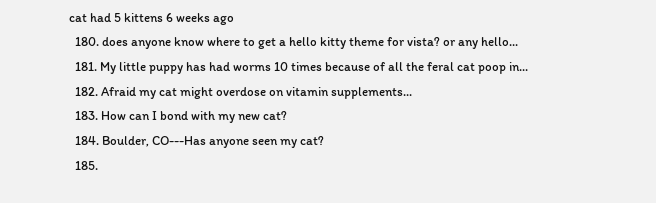cat had 5 kittens 6 weeks ago
  180. does anyone know where to get a hello kitty theme for vista? or any hello...
  181. My little puppy has had worms 10 times because of all the feral cat poop in...
  182. Afraid my cat might overdose on vitamin supplements...
  183. How can I bond with my new cat?
  184. Boulder, CO---Has anyone seen my cat?
  185.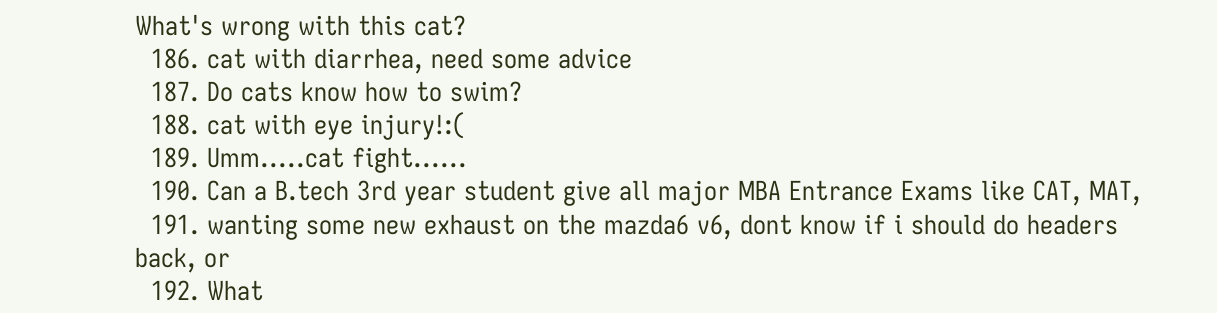What's wrong with this cat?
  186. cat with diarrhea, need some advice
  187. Do cats know how to swim?
  188. cat with eye injury!:(
  189. Umm.....cat fight......
  190. Can a B.tech 3rd year student give all major MBA Entrance Exams like CAT, MAT,
  191. wanting some new exhaust on the mazda6 v6, dont know if i should do headers back, or
  192. What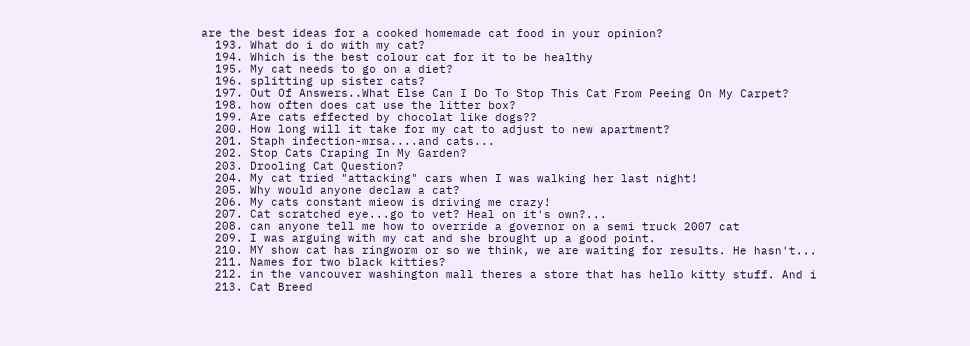are the best ideas for a cooked homemade cat food in your opinion?
  193. What do i do with my cat?
  194. Which is the best colour cat for it to be healthy
  195. My cat needs to go on a diet?
  196. splitting up sister cats?
  197. Out Of Answers..What Else Can I Do To Stop This Cat From Peeing On My Carpet?
  198. how often does cat use the litter box?
  199. Are cats effected by chocolat like dogs??
  200. How long will it take for my cat to adjust to new apartment?
  201. Staph infection-mrsa....and cats...
  202. Stop Cats Craping In My Garden?
  203. Drooling Cat Question?
  204. My cat tried "attacking" cars when I was walking her last night!
  205. Why would anyone declaw a cat?
  206. My cats constant mieow is driving me crazy!
  207. Cat scratched eye...go to vet? Heal on it's own?...
  208. can anyone tell me how to override a governor on a semi truck 2007 cat
  209. I was arguing with my cat and she brought up a good point.
  210. MY show cat has ringworm or so we think, we are waiting for results. He hasn't...
  211. Names for two black kitties?
  212. in the vancouver washington mall theres a store that has hello kitty stuff. And i
  213. Cat Breed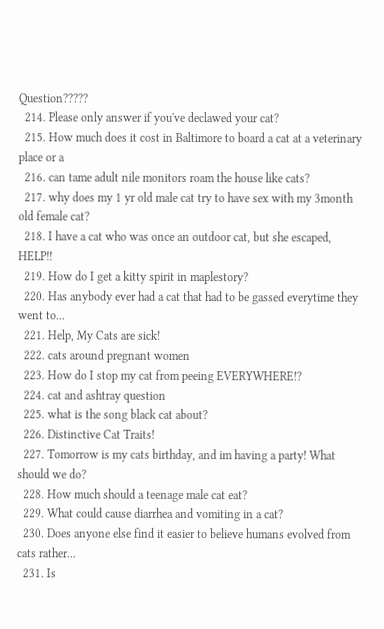Question?????
  214. Please only answer if you've declawed your cat?
  215. How much does it cost in Baltimore to board a cat at a veterinary place or a
  216. can tame adult nile monitors roam the house like cats?
  217. why does my 1 yr old male cat try to have sex with my 3month old female cat?
  218. I have a cat who was once an outdoor cat, but she escaped, HELP!!
  219. How do I get a kitty spirit in maplestory?
  220. Has anybody ever had a cat that had to be gassed everytime they went to...
  221. Help, My Cats are sick!
  222. cats around pregnant women
  223. How do I stop my cat from peeing EVERYWHERE!?
  224. cat and ashtray question
  225. what is the song black cat about?
  226. Distinctive Cat Traits!
  227. Tomorrow is my cats birthday, and im having a party! What should we do?
  228. How much should a teenage male cat eat?
  229. What could cause diarrhea and vomiting in a cat?
  230. Does anyone else find it easier to believe humans evolved from cats rather...
  231. Is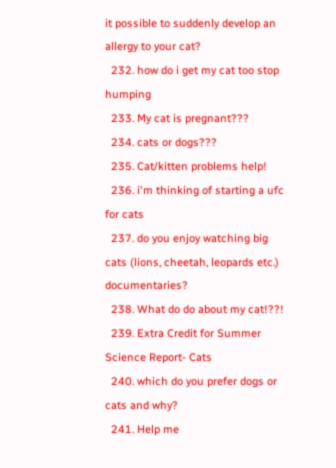it possible to suddenly develop an allergy to your cat?
  232. how do i get my cat too stop humping
  233. My cat is pregnant???
  234. cats or dogs???
  235. Cat/kitten problems help!
  236. i'm thinking of starting a ufc for cats
  237. do you enjoy watching big cats (lions, cheetah, leopards etc.) documentaries?
  238. What do do about my cat!??!
  239. Extra Credit for Summer Science Report- Cats
  240. which do you prefer dogs or cats and why?
  241. Help me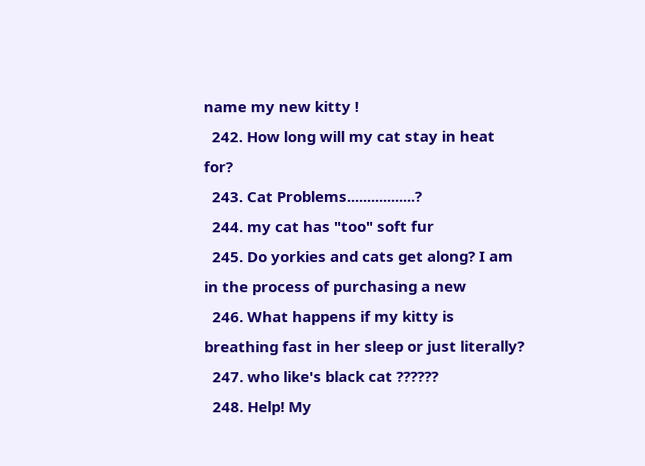name my new kitty !
  242. How long will my cat stay in heat for?
  243. Cat Problems.................?
  244. my cat has "too" soft fur
  245. Do yorkies and cats get along? I am in the process of purchasing a new
  246. What happens if my kitty is breathing fast in her sleep or just literally?
  247. who like's black cat ??????
  248. Help! My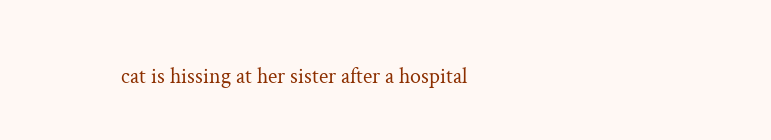cat is hissing at her sister after a hospital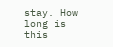stay. How long is this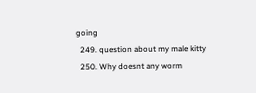going
  249. question about my male kitty
  250. Why doesnt any worm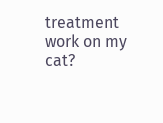treatment work on my cat?